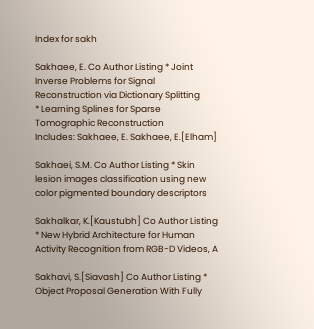Index for sakh

Sakhaee, E. Co Author Listing * Joint Inverse Problems for Signal Reconstruction via Dictionary Splitting
* Learning Splines for Sparse Tomographic Reconstruction
Includes: Sakhaee, E. Sakhaee, E.[Elham]

Sakhaei, S.M. Co Author Listing * Skin lesion images classification using new color pigmented boundary descriptors

Sakhalkar, K.[Kaustubh] Co Author Listing * New Hybrid Architecture for Human Activity Recognition from RGB-D Videos, A

Sakhavi, S.[Siavash] Co Author Listing * Object Proposal Generation With Fully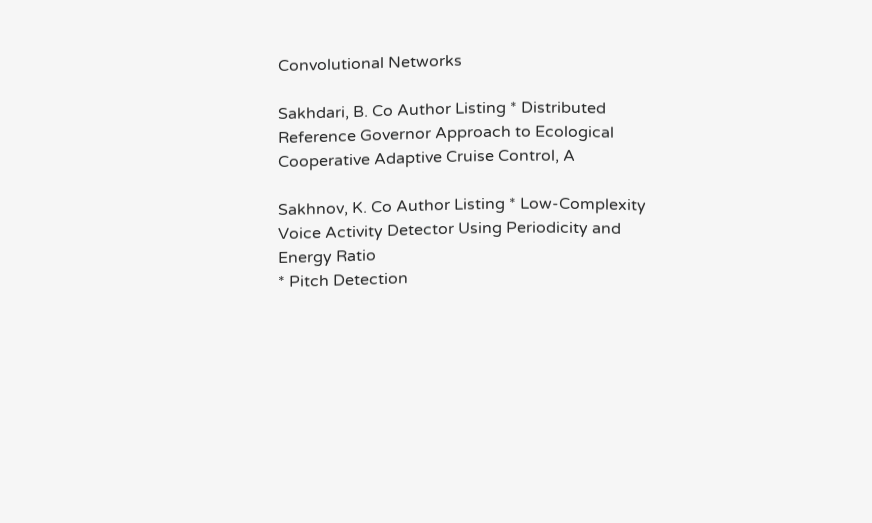Convolutional Networks

Sakhdari, B. Co Author Listing * Distributed Reference Governor Approach to Ecological Cooperative Adaptive Cruise Control, A

Sakhnov, K. Co Author Listing * Low-Complexity Voice Activity Detector Using Periodicity and Energy Ratio
* Pitch Detection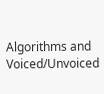Algorithms and Voiced/Unvoiced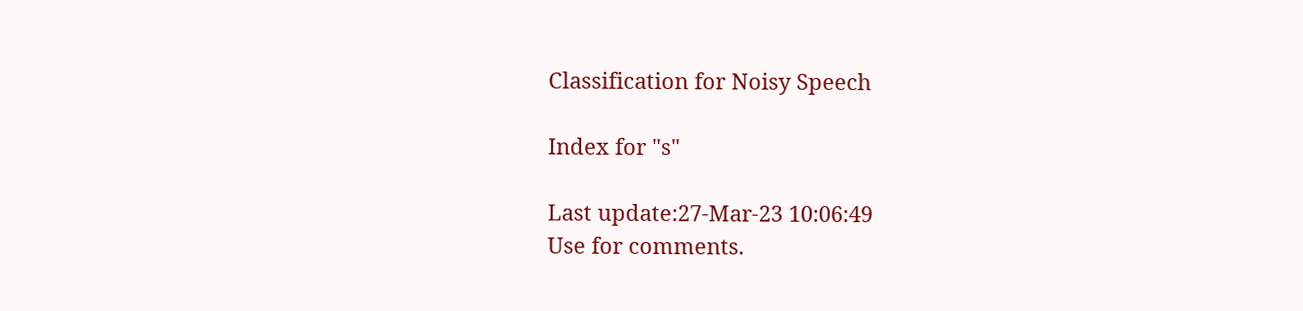Classification for Noisy Speech

Index for "s"

Last update:27-Mar-23 10:06:49
Use for comments.